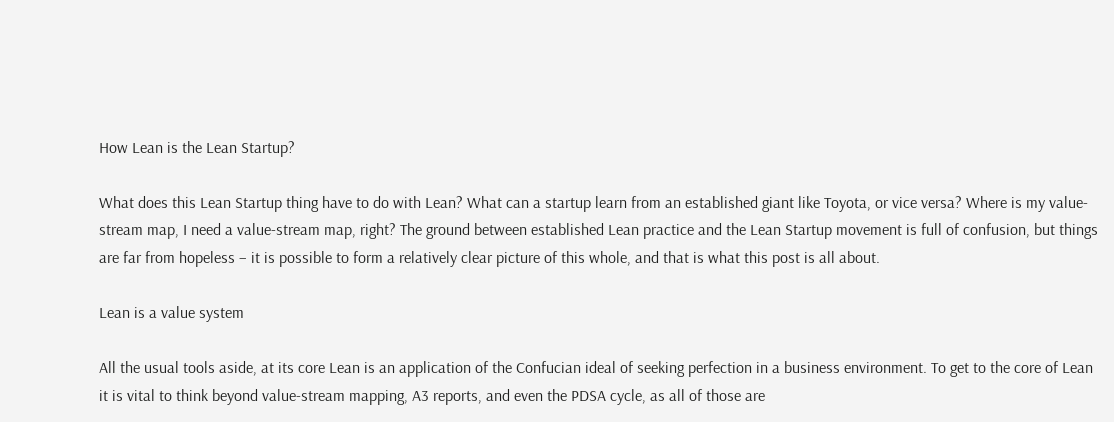How Lean is the Lean Startup?

What does this Lean Startup thing have to do with Lean? What can a startup learn from an established giant like Toyota, or vice versa? Where is my value-stream map, I need a value-stream map, right? The ground between established Lean practice and the Lean Startup movement is full of confusion, but things are far from hopeless – it is possible to form a relatively clear picture of this whole, and that is what this post is all about.

Lean is a value system

All the usual tools aside, at its core Lean is an application of the Confucian ideal of seeking perfection in a business environment. To get to the core of Lean it is vital to think beyond value-stream mapping, A3 reports, and even the PDSA cycle, as all of those are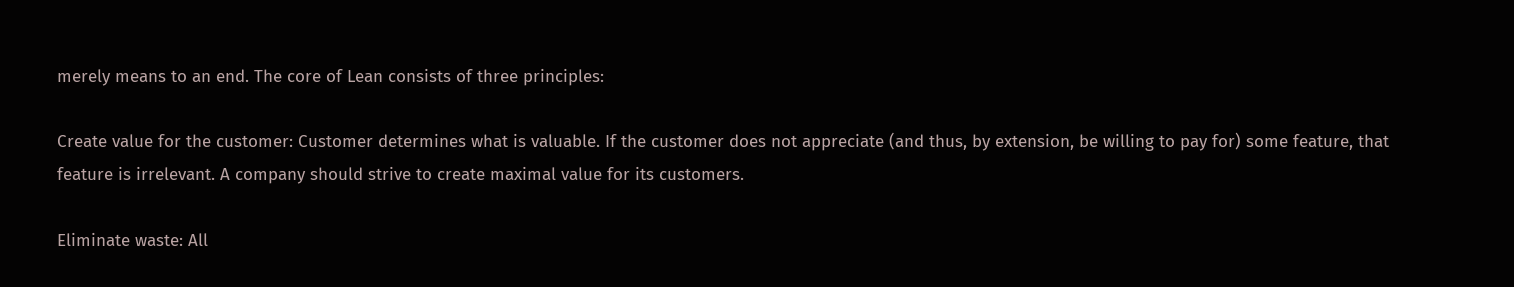merely means to an end. The core of Lean consists of three principles:

Create value for the customer: Customer determines what is valuable. If the customer does not appreciate (and thus, by extension, be willing to pay for) some feature, that feature is irrelevant. A company should strive to create maximal value for its customers.

Eliminate waste: All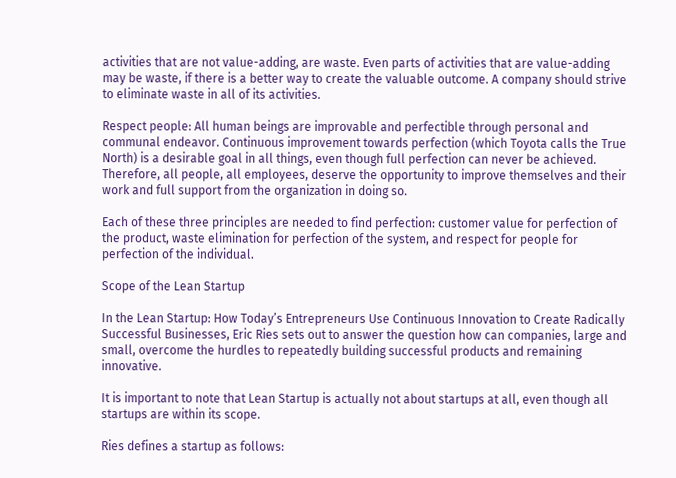activities that are not value-adding, are waste. Even parts of activities that are value-adding may be waste, if there is a better way to create the valuable outcome. A company should strive to eliminate waste in all of its activities.

Respect people: All human beings are improvable and perfectible through personal and communal endeavor. Continuous improvement towards perfection (which Toyota calls the True North) is a desirable goal in all things, even though full perfection can never be achieved. Therefore, all people, all employees, deserve the opportunity to improve themselves and their work and full support from the organization in doing so.

Each of these three principles are needed to find perfection: customer value for perfection of the product, waste elimination for perfection of the system, and respect for people for perfection of the individual.

Scope of the Lean Startup

In the Lean Startup: How Today’s Entrepreneurs Use Continuous Innovation to Create Radically Successful Businesses, Eric Ries sets out to answer the question how can companies, large and small, overcome the hurdles to repeatedly building successful products and remaining innovative.

It is important to note that Lean Startup is actually not about startups at all, even though all startups are within its scope.

Ries defines a startup as follows: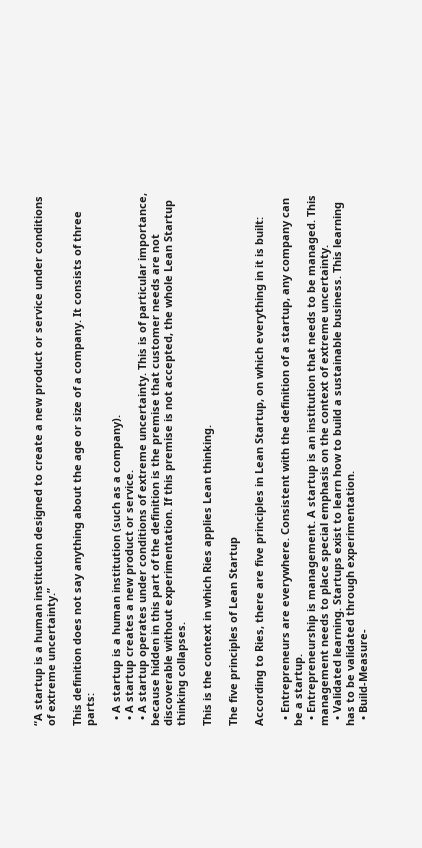“A startup is a human institution designed to create a new product or service under conditions of extreme uncertainty.”

This definition does not say anything about the age or size of a company. It consists of three parts:

  • A startup is a human institution (such as a company).
  • A startup creates a new product or service.
  • A startup operates under conditions of extreme uncertainty. This is of particular importance, because hidden in this part of the definition is the premise that customer needs are not discoverable without experimentation. If this premise is not accepted, the whole Lean Startup thinking collapses.

This is the context in which Ries applies Lean thinking.

The five principles of Lean Startup

According to Ries, there are five principles in Lean Startup, on which everything in it is built:

  • Entrepreneurs are everywhere. Consistent with the definition of a startup, any company can be a startup.
  • Entrepreneurship is management. A startup is an institution that needs to be managed. This management needs to place special emphasis on the context of extreme uncertainty.
  • Validated learning. Startups exist to learn how to build a sustainable business. This learning has to be validated through experimentation.
  • Build-Measure-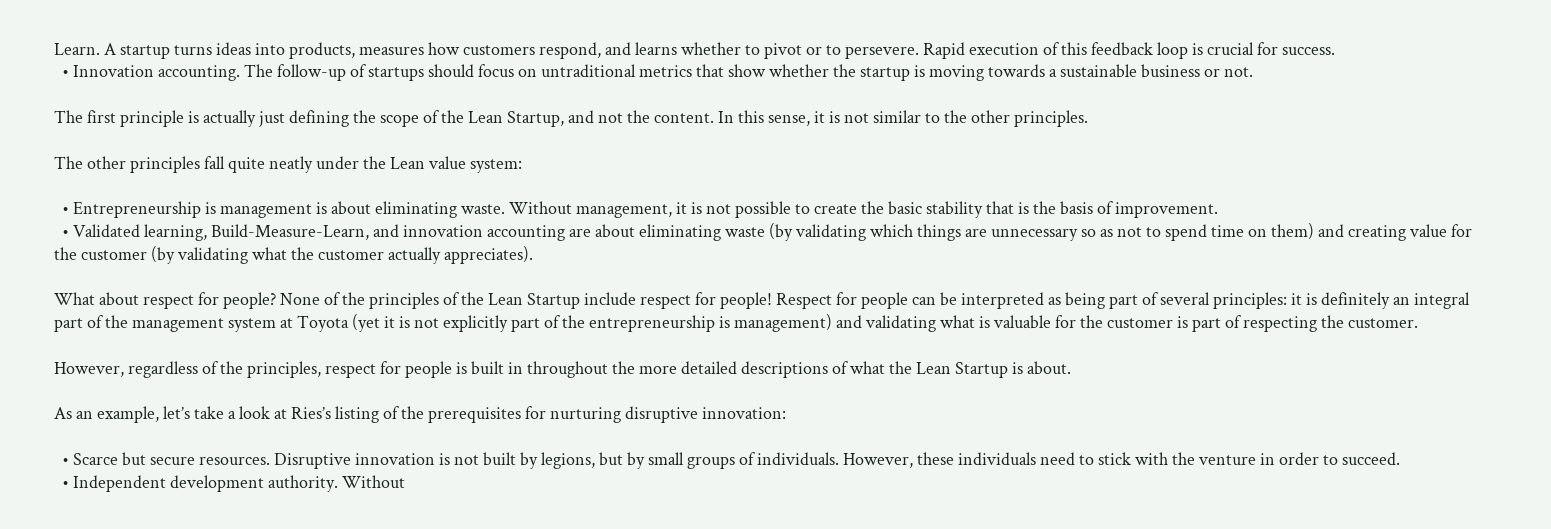Learn. A startup turns ideas into products, measures how customers respond, and learns whether to pivot or to persevere. Rapid execution of this feedback loop is crucial for success.
  • Innovation accounting. The follow-up of startups should focus on untraditional metrics that show whether the startup is moving towards a sustainable business or not.

The first principle is actually just defining the scope of the Lean Startup, and not the content. In this sense, it is not similar to the other principles.

The other principles fall quite neatly under the Lean value system:

  • Entrepreneurship is management is about eliminating waste. Without management, it is not possible to create the basic stability that is the basis of improvement.
  • Validated learning, Build-Measure-Learn, and innovation accounting are about eliminating waste (by validating which things are unnecessary so as not to spend time on them) and creating value for the customer (by validating what the customer actually appreciates).

What about respect for people? None of the principles of the Lean Startup include respect for people! Respect for people can be interpreted as being part of several principles: it is definitely an integral part of the management system at Toyota (yet it is not explicitly part of the entrepreneurship is management) and validating what is valuable for the customer is part of respecting the customer.

However, regardless of the principles, respect for people is built in throughout the more detailed descriptions of what the Lean Startup is about.

As an example, let’s take a look at Ries’s listing of the prerequisites for nurturing disruptive innovation:

  • Scarce but secure resources. Disruptive innovation is not built by legions, but by small groups of individuals. However, these individuals need to stick with the venture in order to succeed.
  • Independent development authority. Without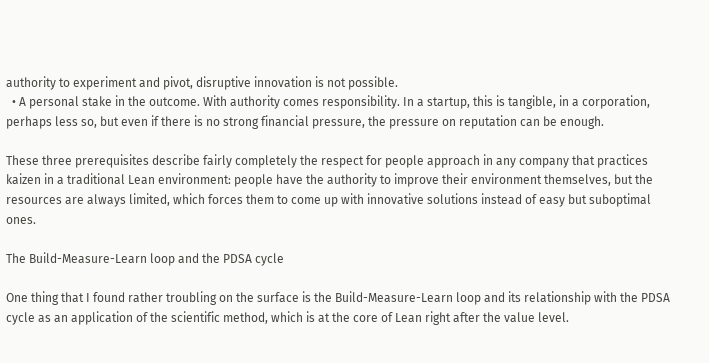authority to experiment and pivot, disruptive innovation is not possible.
  • A personal stake in the outcome. With authority comes responsibility. In a startup, this is tangible, in a corporation, perhaps less so, but even if there is no strong financial pressure, the pressure on reputation can be enough.

These three prerequisites describe fairly completely the respect for people approach in any company that practices kaizen in a traditional Lean environment: people have the authority to improve their environment themselves, but the resources are always limited, which forces them to come up with innovative solutions instead of easy but suboptimal ones.

The Build-Measure-Learn loop and the PDSA cycle

One thing that I found rather troubling on the surface is the Build-Measure-Learn loop and its relationship with the PDSA cycle as an application of the scientific method, which is at the core of Lean right after the value level.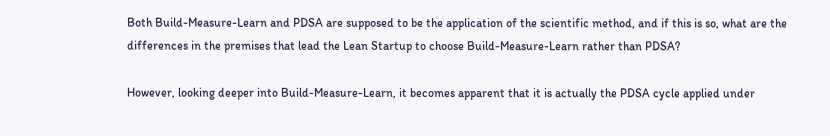Both Build-Measure-Learn and PDSA are supposed to be the application of the scientific method, and if this is so, what are the differences in the premises that lead the Lean Startup to choose Build-Measure-Learn rather than PDSA?

However, looking deeper into Build-Measure-Learn, it becomes apparent that it is actually the PDSA cycle applied under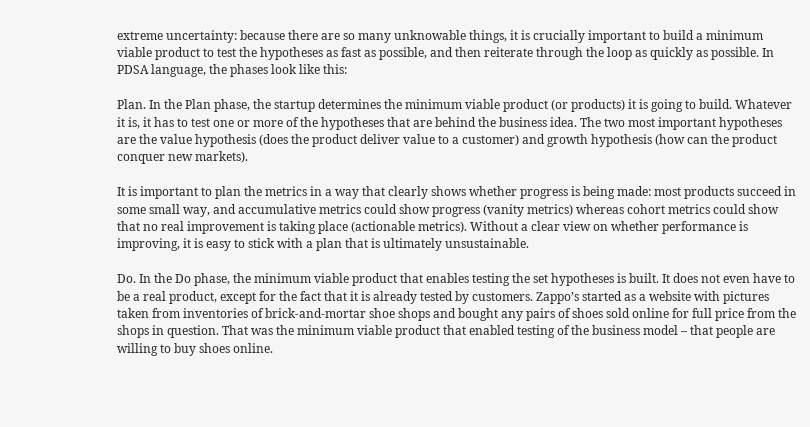extreme uncertainty: because there are so many unknowable things, it is crucially important to build a minimum viable product to test the hypotheses as fast as possible, and then reiterate through the loop as quickly as possible. In PDSA language, the phases look like this:

Plan. In the Plan phase, the startup determines the minimum viable product (or products) it is going to build. Whatever it is, it has to test one or more of the hypotheses that are behind the business idea. The two most important hypotheses are the value hypothesis (does the product deliver value to a customer) and growth hypothesis (how can the product conquer new markets).

It is important to plan the metrics in a way that clearly shows whether progress is being made: most products succeed in some small way, and accumulative metrics could show progress (vanity metrics) whereas cohort metrics could show that no real improvement is taking place (actionable metrics). Without a clear view on whether performance is improving, it is easy to stick with a plan that is ultimately unsustainable.

Do. In the Do phase, the minimum viable product that enables testing the set hypotheses is built. It does not even have to be a real product, except for the fact that it is already tested by customers. Zappo’s started as a website with pictures taken from inventories of brick-and-mortar shoe shops and bought any pairs of shoes sold online for full price from the shops in question. That was the minimum viable product that enabled testing of the business model – that people are willing to buy shoes online.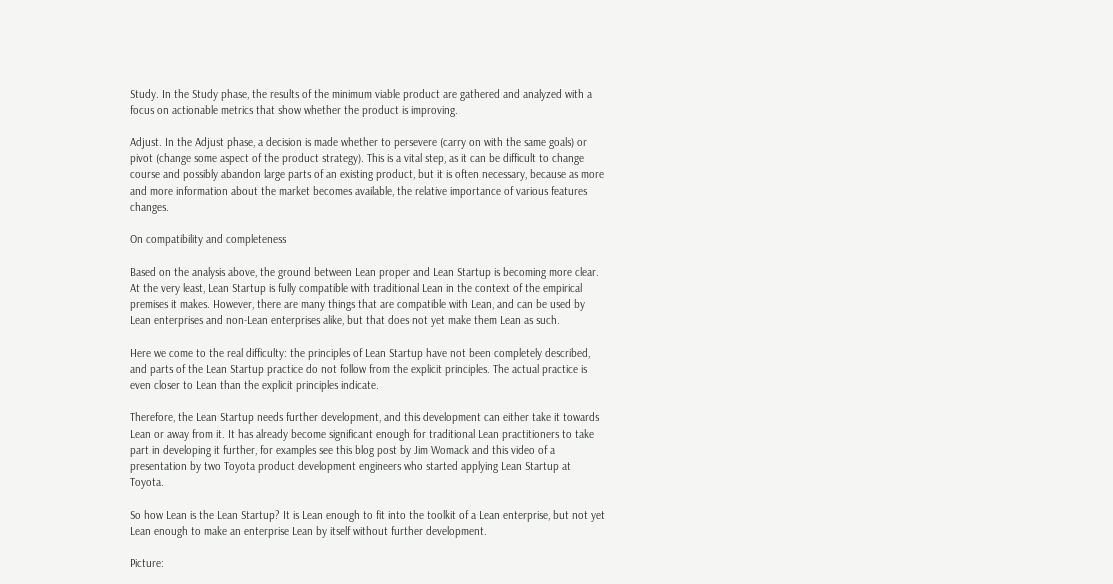Study. In the Study phase, the results of the minimum viable product are gathered and analyzed with a focus on actionable metrics that show whether the product is improving.

Adjust. In the Adjust phase, a decision is made whether to persevere (carry on with the same goals) or pivot (change some aspect of the product strategy). This is a vital step, as it can be difficult to change course and possibly abandon large parts of an existing product, but it is often necessary, because as more and more information about the market becomes available, the relative importance of various features changes.

On compatibility and completeness

Based on the analysis above, the ground between Lean proper and Lean Startup is becoming more clear. At the very least, Lean Startup is fully compatible with traditional Lean in the context of the empirical premises it makes. However, there are many things that are compatible with Lean, and can be used by Lean enterprises and non-Lean enterprises alike, but that does not yet make them Lean as such.

Here we come to the real difficulty: the principles of Lean Startup have not been completely described, and parts of the Lean Startup practice do not follow from the explicit principles. The actual practice is even closer to Lean than the explicit principles indicate.

Therefore, the Lean Startup needs further development, and this development can either take it towards Lean or away from it. It has already become significant enough for traditional Lean practitioners to take part in developing it further, for examples see this blog post by Jim Womack and this video of a presentation by two Toyota product development engineers who started applying Lean Startup at Toyota.

So how Lean is the Lean Startup? It is Lean enough to fit into the toolkit of a Lean enterprise, but not yet Lean enough to make an enterprise Lean by itself without further development.

Picture: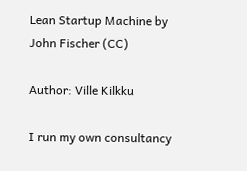Lean Startup Machine by John Fischer (CC)

Author: Ville Kilkku

I run my own consultancy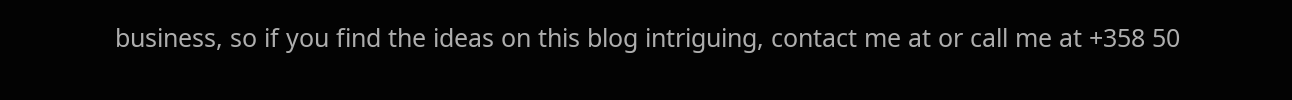business, so if you find the ideas on this blog intriguing, contact me at or call me at +358 50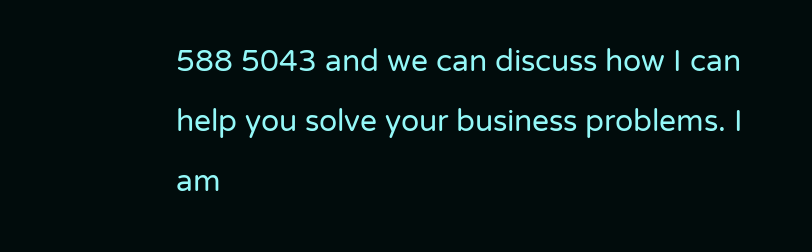588 5043 and we can discuss how I can help you solve your business problems. I am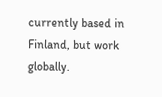currently based in Finland, but work globally.